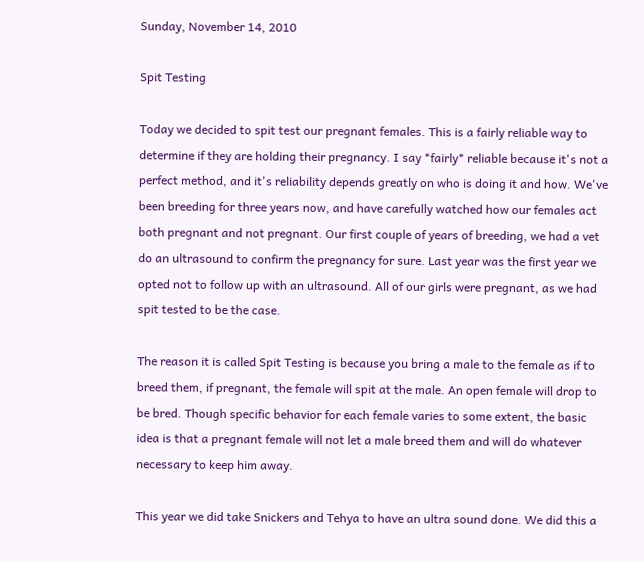Sunday, November 14, 2010

Spit Testing

Today we decided to spit test our pregnant females. This is a fairly reliable way to determine if they are holding their pregnancy. I say *fairly* reliable because it's not a perfect method, and it's reliability depends greatly on who is doing it and how. We've been breeding for three years now, and have carefully watched how our females act both pregnant and not pregnant. Our first couple of years of breeding, we had a vet do an ultrasound to confirm the pregnancy for sure. Last year was the first year we opted not to follow up with an ultrasound. All of our girls were pregnant, as we had spit tested to be the case.

The reason it is called Spit Testing is because you bring a male to the female as if to breed them, if pregnant, the female will spit at the male. An open female will drop to be bred. Though specific behavior for each female varies to some extent, the basic idea is that a pregnant female will not let a male breed them and will do whatever necessary to keep him away.

This year we did take Snickers and Tehya to have an ultra sound done. We did this a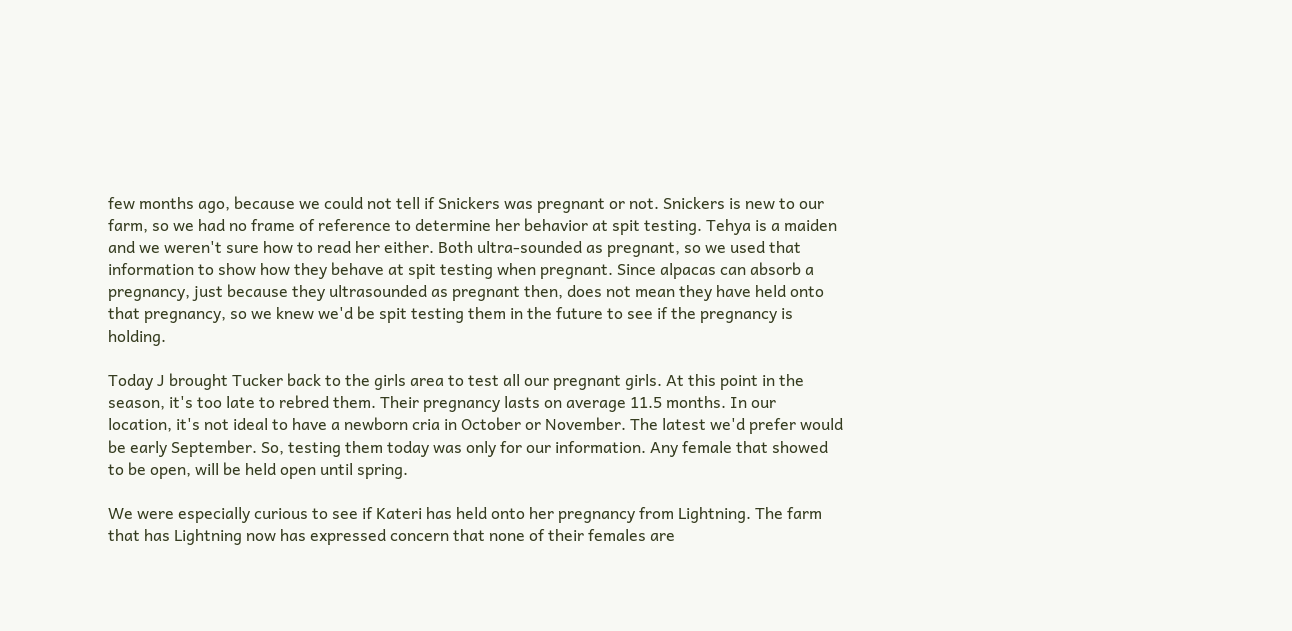few months ago, because we could not tell if Snickers was pregnant or not. Snickers is new to our farm, so we had no frame of reference to determine her behavior at spit testing. Tehya is a maiden and we weren't sure how to read her either. Both ultra-sounded as pregnant, so we used that information to show how they behave at spit testing when pregnant. Since alpacas can absorb a pregnancy, just because they ultrasounded as pregnant then, does not mean they have held onto that pregnancy, so we knew we'd be spit testing them in the future to see if the pregnancy is holding.

Today J brought Tucker back to the girls area to test all our pregnant girls. At this point in the season, it's too late to rebred them. Their pregnancy lasts on average 11.5 months. In our location, it's not ideal to have a newborn cria in October or November. The latest we'd prefer would be early September. So, testing them today was only for our information. Any female that showed to be open, will be held open until spring.

We were especially curious to see if Kateri has held onto her pregnancy from Lightning. The farm that has Lightning now has expressed concern that none of their females are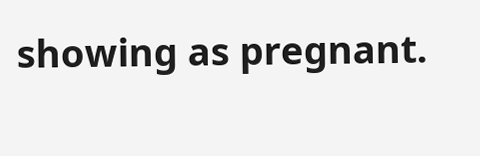showing as pregnant.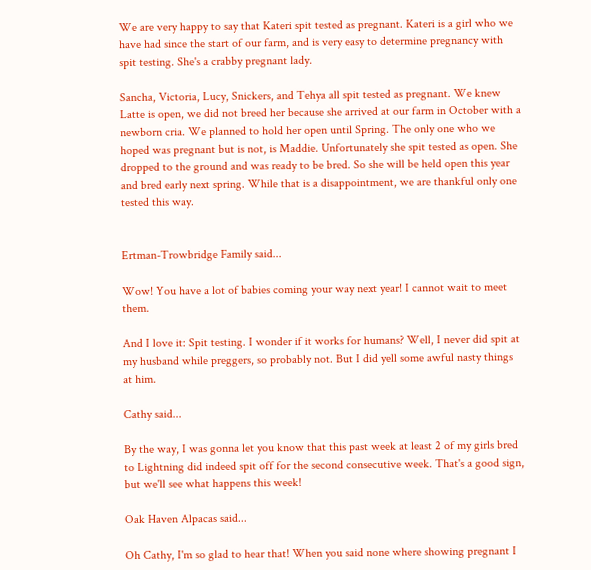We are very happy to say that Kateri spit tested as pregnant. Kateri is a girl who we have had since the start of our farm, and is very easy to determine pregnancy with spit testing. She's a crabby pregnant lady.

Sancha, Victoria, Lucy, Snickers, and Tehya all spit tested as pregnant. We knew Latte is open, we did not breed her because she arrived at our farm in October with a newborn cria. We planned to hold her open until Spring. The only one who we hoped was pregnant but is not, is Maddie. Unfortunately she spit tested as open. She dropped to the ground and was ready to be bred. So she will be held open this year and bred early next spring. While that is a disappointment, we are thankful only one tested this way.


Ertman-Trowbridge Family said...

Wow! You have a lot of babies coming your way next year! I cannot wait to meet them.

And I love it: Spit testing. I wonder if it works for humans? Well, I never did spit at my husband while preggers, so probably not. But I did yell some awful nasty things at him.

Cathy said...

By the way, I was gonna let you know that this past week at least 2 of my girls bred to Lightning did indeed spit off for the second consecutive week. That's a good sign, but we'll see what happens this week!

Oak Haven Alpacas said...

Oh Cathy, I'm so glad to hear that! When you said none where showing pregnant I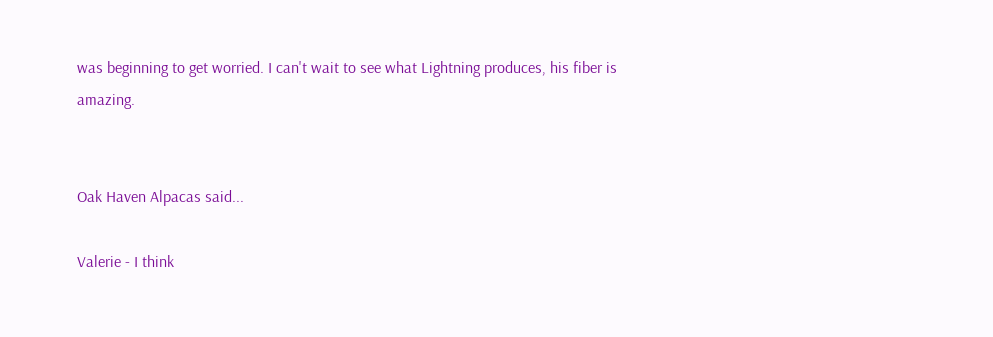was beginning to get worried. I can't wait to see what Lightning produces, his fiber is amazing.


Oak Haven Alpacas said...

Valerie - I think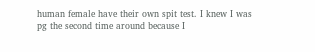human female have their own spit test. I knew I was pg the second time around because I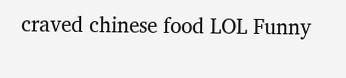craved chinese food LOL Funny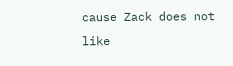cause Zack does not like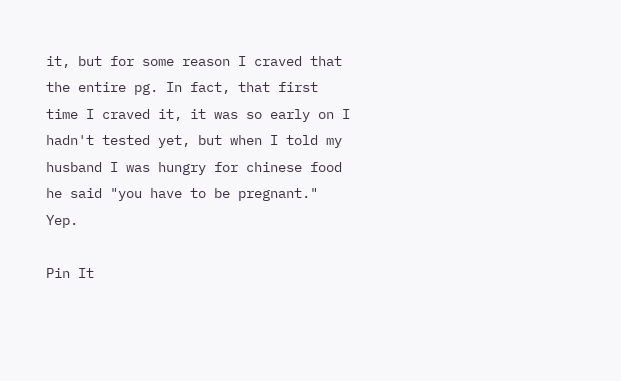it, but for some reason I craved that the entire pg. In fact, that first time I craved it, it was so early on I hadn't tested yet, but when I told my husband I was hungry for chinese food he said "you have to be pregnant." Yep.

Pin It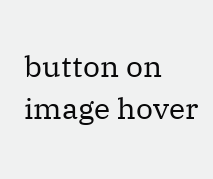button on image hover